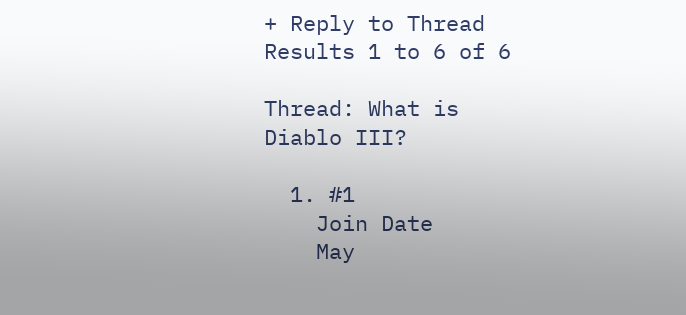+ Reply to Thread
Results 1 to 6 of 6

Thread: What is Diablo III?

  1. #1
    Join Date
    May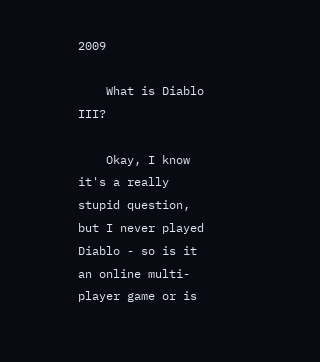2009

    What is Diablo III?

    Okay, I know it's a really stupid question, but I never played Diablo - so is it an online multi-player game or is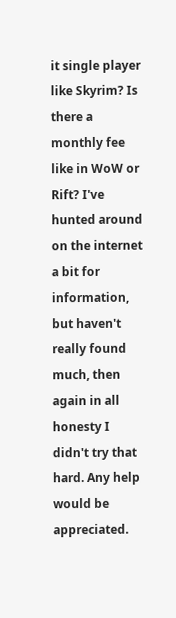it single player like Skyrim? Is there a monthly fee like in WoW or Rift? I've hunted around on the internet a bit for information, but haven't really found much, then again in all honesty I didn't try that hard. Any help would be appreciated.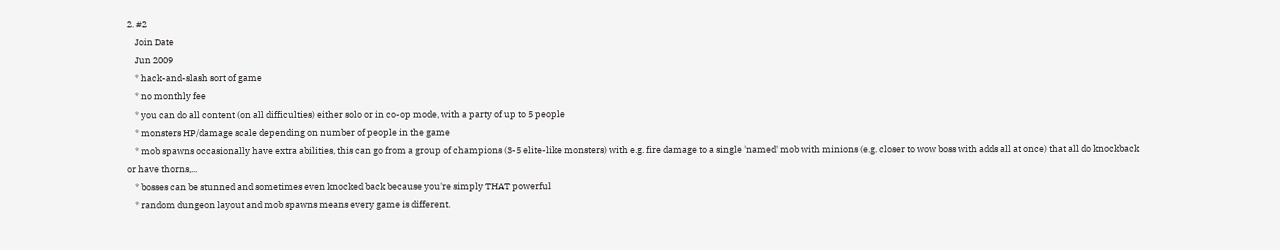2. #2
    Join Date
    Jun 2009
    * hack-and-slash sort of game
    * no monthly fee
    * you can do all content (on all difficulties) either solo or in co-op mode, with a party of up to 5 people
    * monsters HP/damage scale depending on number of people in the game
    * mob spawns occasionally have extra abilities, this can go from a group of champions (3-5 elite-like monsters) with e.g. fire damage to a single 'named' mob with minions (e.g. closer to wow boss with adds all at once) that all do knockback or have thorns,...
    * bosses can be stunned and sometimes even knocked back because you're simply THAT powerful
    * random dungeon layout and mob spawns means every game is different.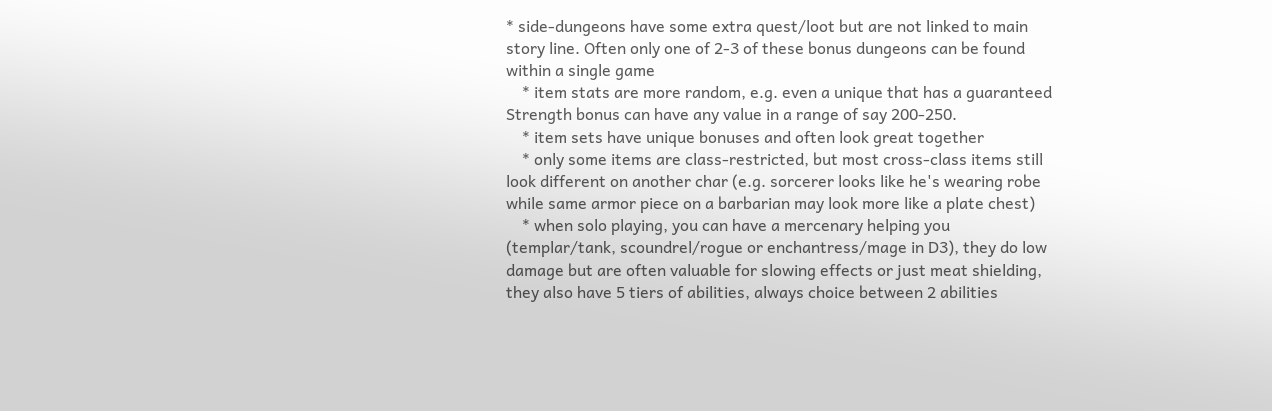* side-dungeons have some extra quest/loot but are not linked to main story line. Often only one of 2-3 of these bonus dungeons can be found within a single game
    * item stats are more random, e.g. even a unique that has a guaranteed Strength bonus can have any value in a range of say 200-250.
    * item sets have unique bonuses and often look great together
    * only some items are class-restricted, but most cross-class items still look different on another char (e.g. sorcerer looks like he's wearing robe while same armor piece on a barbarian may look more like a plate chest)
    * when solo playing, you can have a mercenary helping you (templar/tank, scoundrel/rogue or enchantress/mage in D3), they do low damage but are often valuable for slowing effects or just meat shielding, they also have 5 tiers of abilities, always choice between 2 abilities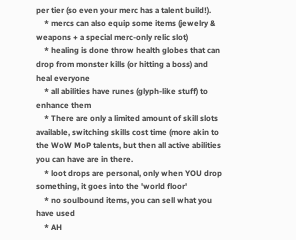per tier (so even your merc has a talent build!).
    * mercs can also equip some items (jewelry & weapons + a special merc-only relic slot)
    * healing is done throw health globes that can drop from monster kills (or hitting a boss) and heal everyone
    * all abilities have runes (glyph-like stuff) to enhance them
    * There are only a limited amount of skill slots available, switching skills cost time (more akin to the WoW MoP talents, but then all active abilities you can have are in there.
    * loot drops are personal, only when YOU drop something, it goes into the 'world floor'
    * no soulbound items, you can sell what you have used
    * AH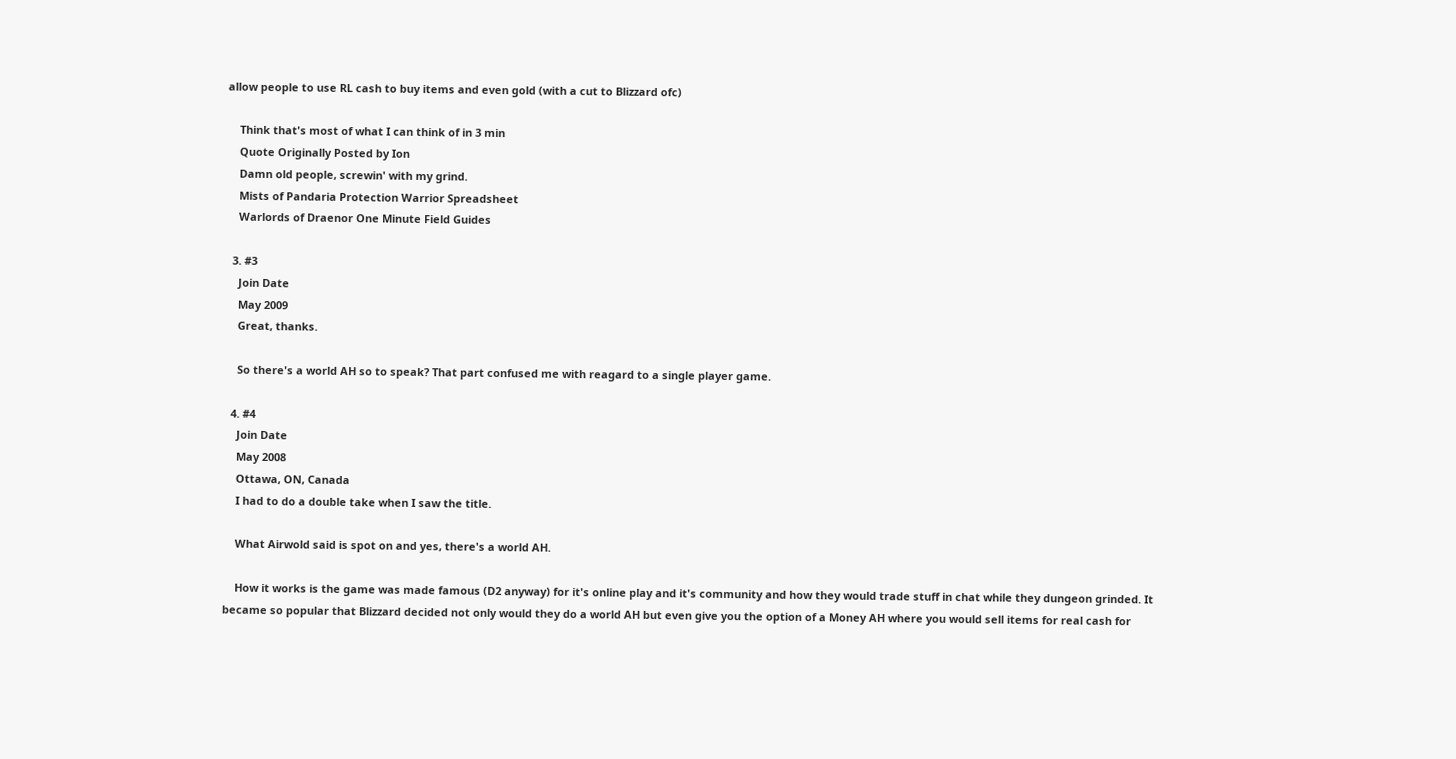allow people to use RL cash to buy items and even gold (with a cut to Blizzard ofc)

    Think that's most of what I can think of in 3 min
    Quote Originally Posted by Ion
    Damn old people, screwin' with my grind.
    Mists of Pandaria Protection Warrior Spreadsheet
    Warlords of Draenor One Minute Field Guides

  3. #3
    Join Date
    May 2009
    Great, thanks.

    So there's a world AH so to speak? That part confused me with reagard to a single player game.

  4. #4
    Join Date
    May 2008
    Ottawa, ON, Canada
    I had to do a double take when I saw the title.

    What Airwold said is spot on and yes, there's a world AH.

    How it works is the game was made famous (D2 anyway) for it's online play and it's community and how they would trade stuff in chat while they dungeon grinded. It became so popular that Blizzard decided not only would they do a world AH but even give you the option of a Money AH where you would sell items for real cash for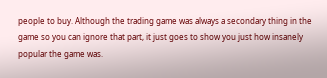people to buy. Although the trading game was always a secondary thing in the game so you can ignore that part, it just goes to show you just how insanely popular the game was.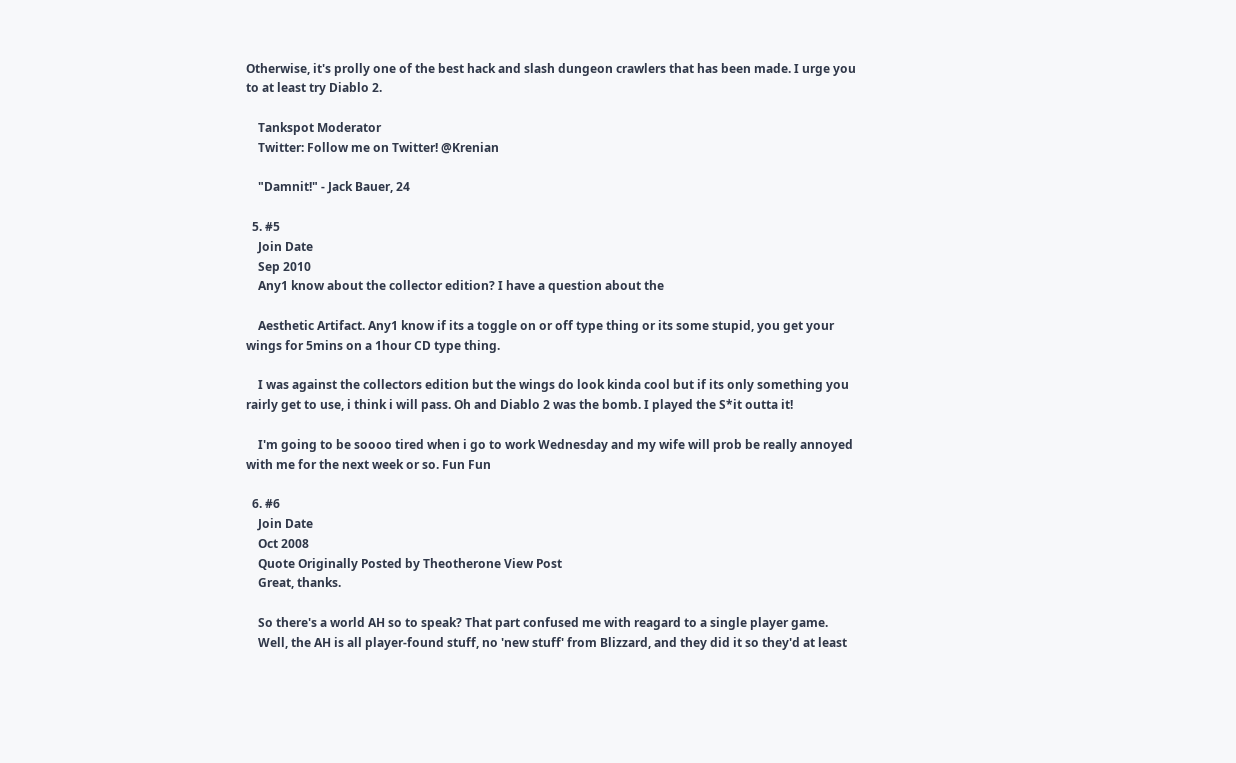Otherwise, it's prolly one of the best hack and slash dungeon crawlers that has been made. I urge you to at least try Diablo 2.

    Tankspot Moderator
    Twitter: Follow me on Twitter! @Krenian

    "Damnit!" - Jack Bauer, 24

  5. #5
    Join Date
    Sep 2010
    Any1 know about the collector edition? I have a question about the

    Aesthetic Artifact. Any1 know if its a toggle on or off type thing or its some stupid, you get your wings for 5mins on a 1hour CD type thing.

    I was against the collectors edition but the wings do look kinda cool but if its only something you rairly get to use, i think i will pass. Oh and Diablo 2 was the bomb. I played the S*it outta it!

    I'm going to be soooo tired when i go to work Wednesday and my wife will prob be really annoyed with me for the next week or so. Fun Fun

  6. #6
    Join Date
    Oct 2008
    Quote Originally Posted by Theotherone View Post
    Great, thanks.

    So there's a world AH so to speak? That part confused me with reagard to a single player game.
    Well, the AH is all player-found stuff, no 'new stuff' from Blizzard, and they did it so they'd at least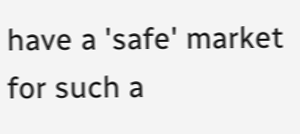have a 'safe' market for such a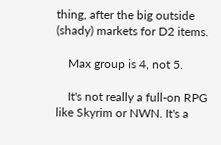thing, after the big outside (shady) markets for D2 items.

    Max group is 4, not 5.

    It's not really a full-on RPG like Skyrim or NWN. It's a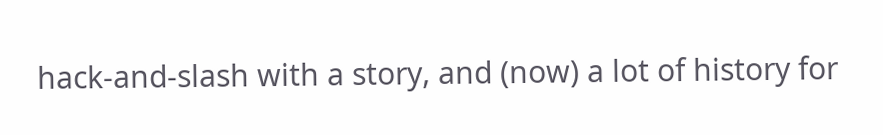hack-and-slash with a story, and (now) a lot of history for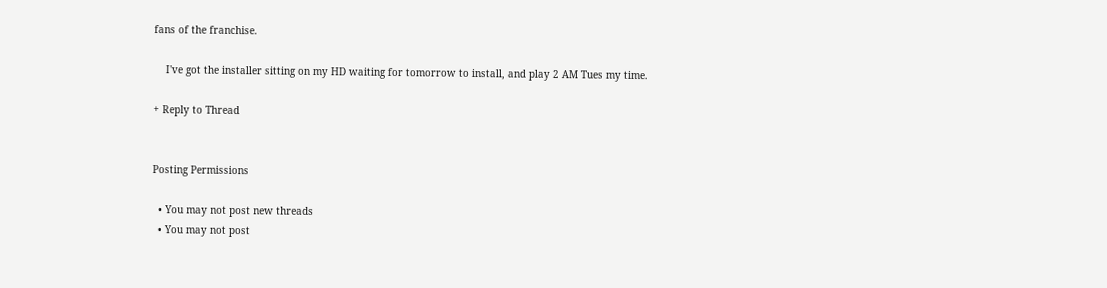fans of the franchise.

    I've got the installer sitting on my HD waiting for tomorrow to install, and play 2 AM Tues my time.

+ Reply to Thread


Posting Permissions

  • You may not post new threads
  • You may not post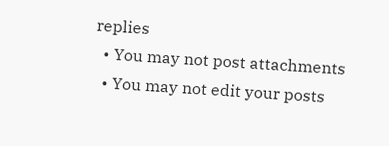replies
  • You may not post attachments
  • You may not edit your posts